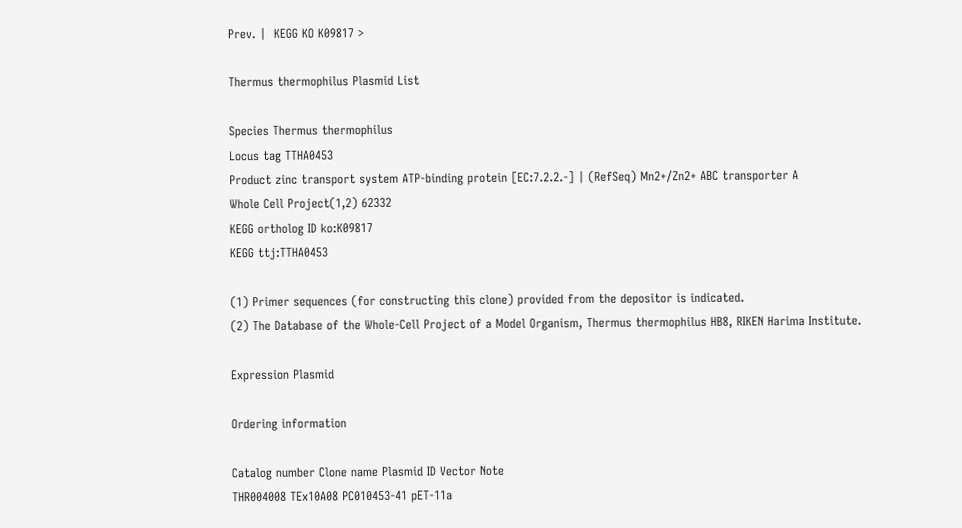Prev. |  KEGG KO K09817 >

Thermus thermophilus Plasmid List

Species Thermus thermophilus
Locus tag TTHA0453
Product zinc transport system ATP-binding protein [EC:7.2.2.-] | (RefSeq) Mn2+/Zn2+ ABC transporter A
Whole Cell Project(1,2) 62332
KEGG ortholog ID ko:K09817
KEGG ttj:TTHA0453

(1) Primer sequences (for constructing this clone) provided from the depositor is indicated.
(2) The Database of the Whole-Cell Project of a Model Organism, Thermus thermophilus HB8, RIKEN Harima Institute.

Expression Plasmid

Ordering information

Catalog number Clone name Plasmid ID Vector Note
THR004008 TEx10A08 PC010453-41 pET-11a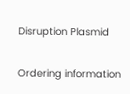Disruption Plasmid

Ordering information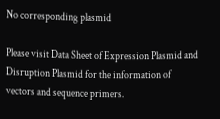No corresponding plasmid

Please visit Data Sheet of Expression Plasmid and Disruption Plasmid for the information of vectors and sequence primers.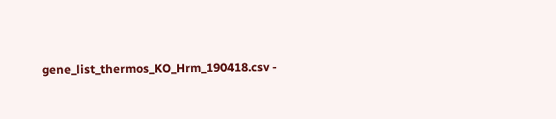gene_list_thermos_KO_Hrm_190418.csv -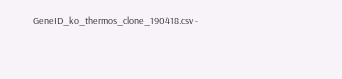GeneID_ko_thermos_clone_190418.csv -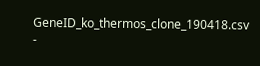GeneID_ko_thermos_clone_190418.csv -